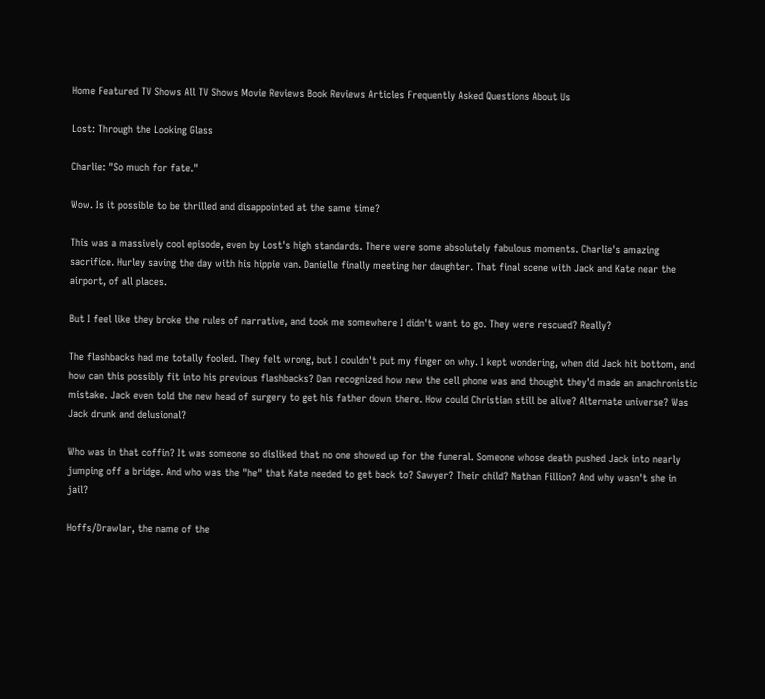Home Featured TV Shows All TV Shows Movie Reviews Book Reviews Articles Frequently Asked Questions About Us

Lost: Through the Looking Glass

Charlie: "So much for fate."

Wow. Is it possible to be thrilled and disappointed at the same time?

This was a massively cool episode, even by Lost's high standards. There were some absolutely fabulous moments. Charlie's amazing sacrifice. Hurley saving the day with his hippie van. Danielle finally meeting her daughter. That final scene with Jack and Kate near the airport, of all places.

But I feel like they broke the rules of narrative, and took me somewhere I didn't want to go. They were rescued? Really?

The flashbacks had me totally fooled. They felt wrong, but I couldn't put my finger on why. I kept wondering, when did Jack hit bottom, and how can this possibly fit into his previous flashbacks? Dan recognized how new the cell phone was and thought they'd made an anachronistic mistake. Jack even told the new head of surgery to get his father down there. How could Christian still be alive? Alternate universe? Was Jack drunk and delusional?

Who was in that coffin? It was someone so disliked that no one showed up for the funeral. Someone whose death pushed Jack into nearly jumping off a bridge. And who was the "he" that Kate needed to get back to? Sawyer? Their child? Nathan Fillion? And why wasn't she in jail?

Hoffs/Drawlar, the name of the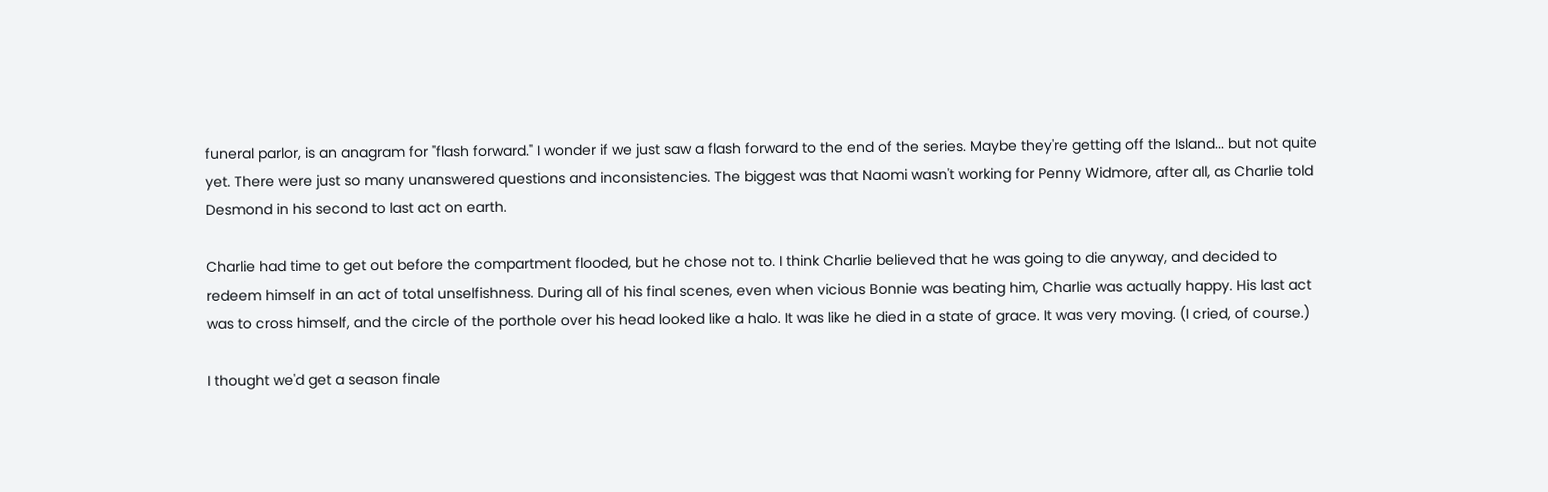funeral parlor, is an anagram for "flash forward." I wonder if we just saw a flash forward to the end of the series. Maybe they're getting off the Island... but not quite yet. There were just so many unanswered questions and inconsistencies. The biggest was that Naomi wasn't working for Penny Widmore, after all, as Charlie told Desmond in his second to last act on earth.

Charlie had time to get out before the compartment flooded, but he chose not to. I think Charlie believed that he was going to die anyway, and decided to redeem himself in an act of total unselfishness. During all of his final scenes, even when vicious Bonnie was beating him, Charlie was actually happy. His last act was to cross himself, and the circle of the porthole over his head looked like a halo. It was like he died in a state of grace. It was very moving. (I cried, of course.)

I thought we'd get a season finale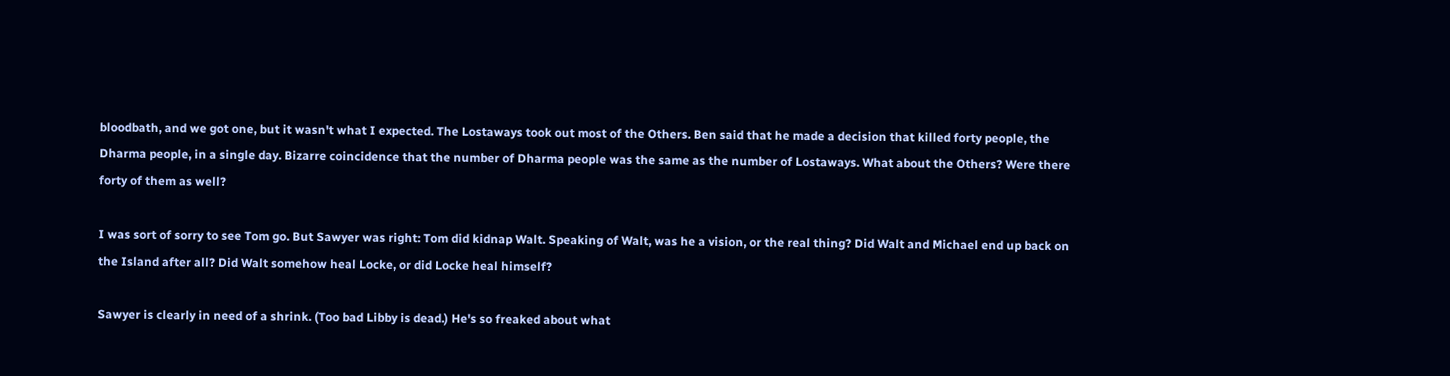bloodbath, and we got one, but it wasn't what I expected. The Lostaways took out most of the Others. Ben said that he made a decision that killed forty people, the Dharma people, in a single day. Bizarre coincidence that the number of Dharma people was the same as the number of Lostaways. What about the Others? Were there forty of them as well?

I was sort of sorry to see Tom go. But Sawyer was right: Tom did kidnap Walt. Speaking of Walt, was he a vision, or the real thing? Did Walt and Michael end up back on the Island after all? Did Walt somehow heal Locke, or did Locke heal himself?

Sawyer is clearly in need of a shrink. (Too bad Libby is dead.) He's so freaked about what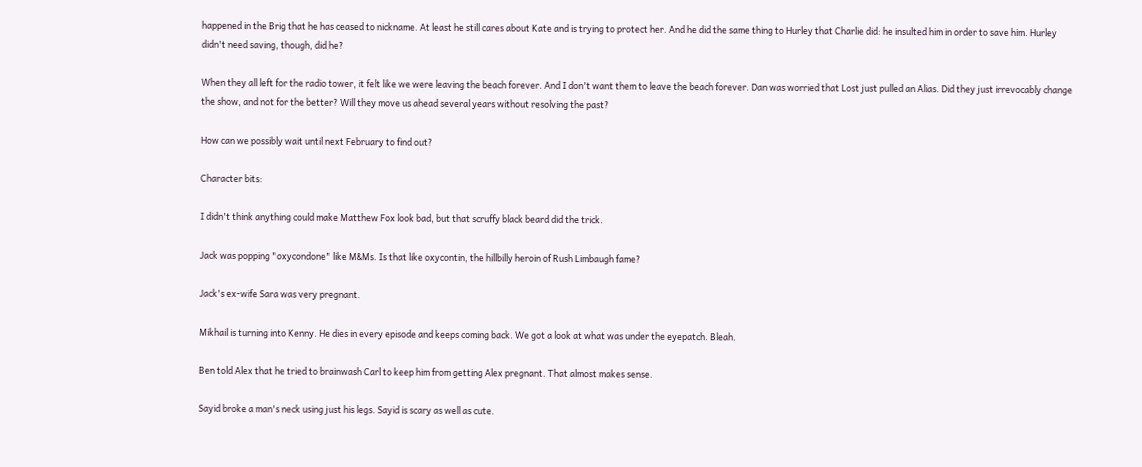happened in the Brig that he has ceased to nickname. At least he still cares about Kate and is trying to protect her. And he did the same thing to Hurley that Charlie did: he insulted him in order to save him. Hurley didn't need saving, though, did he?

When they all left for the radio tower, it felt like we were leaving the beach forever. And I don't want them to leave the beach forever. Dan was worried that Lost just pulled an Alias. Did they just irrevocably change the show, and not for the better? Will they move us ahead several years without resolving the past?

How can we possibly wait until next February to find out?

Character bits:

I didn't think anything could make Matthew Fox look bad, but that scruffy black beard did the trick.

Jack was popping "oxycondone" like M&Ms. Is that like oxycontin, the hillbilly heroin of Rush Limbaugh fame?

Jack's ex-wife Sara was very pregnant.

Mikhail is turning into Kenny. He dies in every episode and keeps coming back. We got a look at what was under the eyepatch. Bleah.

Ben told Alex that he tried to brainwash Carl to keep him from getting Alex pregnant. That almost makes sense.

Sayid broke a man's neck using just his legs. Sayid is scary as well as cute.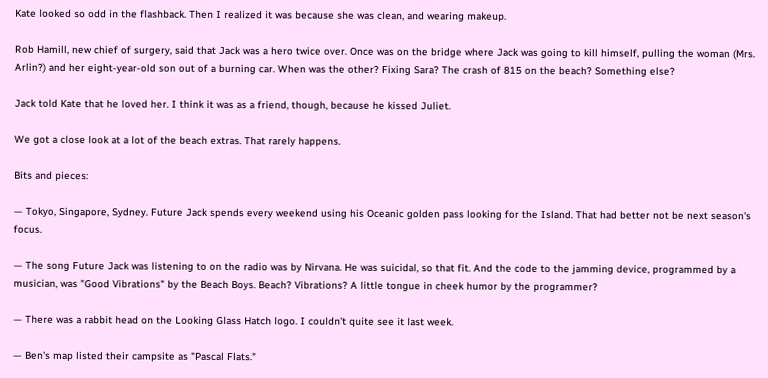Kate looked so odd in the flashback. Then I realized it was because she was clean, and wearing makeup.

Rob Hamill, new chief of surgery, said that Jack was a hero twice over. Once was on the bridge where Jack was going to kill himself, pulling the woman (Mrs. Arlin?) and her eight-year-old son out of a burning car. When was the other? Fixing Sara? The crash of 815 on the beach? Something else?

Jack told Kate that he loved her. I think it was as a friend, though, because he kissed Juliet.

We got a close look at a lot of the beach extras. That rarely happens.

Bits and pieces:

— Tokyo, Singapore, Sydney. Future Jack spends every weekend using his Oceanic golden pass looking for the Island. That had better not be next season's focus.

— The song Future Jack was listening to on the radio was by Nirvana. He was suicidal, so that fit. And the code to the jamming device, programmed by a musician, was "Good Vibrations" by the Beach Boys. Beach? Vibrations? A little tongue in cheek humor by the programmer?

— There was a rabbit head on the Looking Glass Hatch logo. I couldn't quite see it last week.

— Ben's map listed their campsite as "Pascal Flats."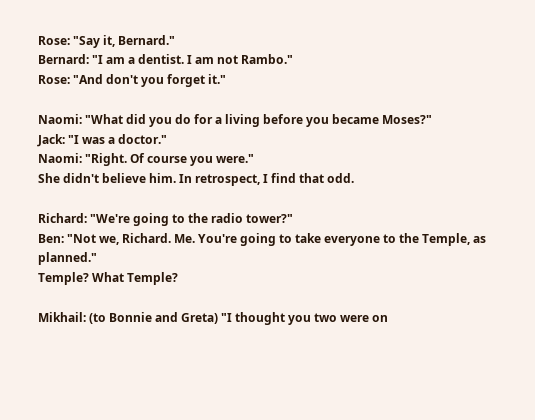Rose: "Say it, Bernard."
Bernard: "I am a dentist. I am not Rambo."
Rose: "And don't you forget it."

Naomi: "What did you do for a living before you became Moses?"
Jack: "I was a doctor."
Naomi: "Right. Of course you were."
She didn't believe him. In retrospect, I find that odd.

Richard: "We're going to the radio tower?"
Ben: "Not we, Richard. Me. You're going to take everyone to the Temple, as planned."
Temple? What Temple?

Mikhail: (to Bonnie and Greta) "I thought you two were on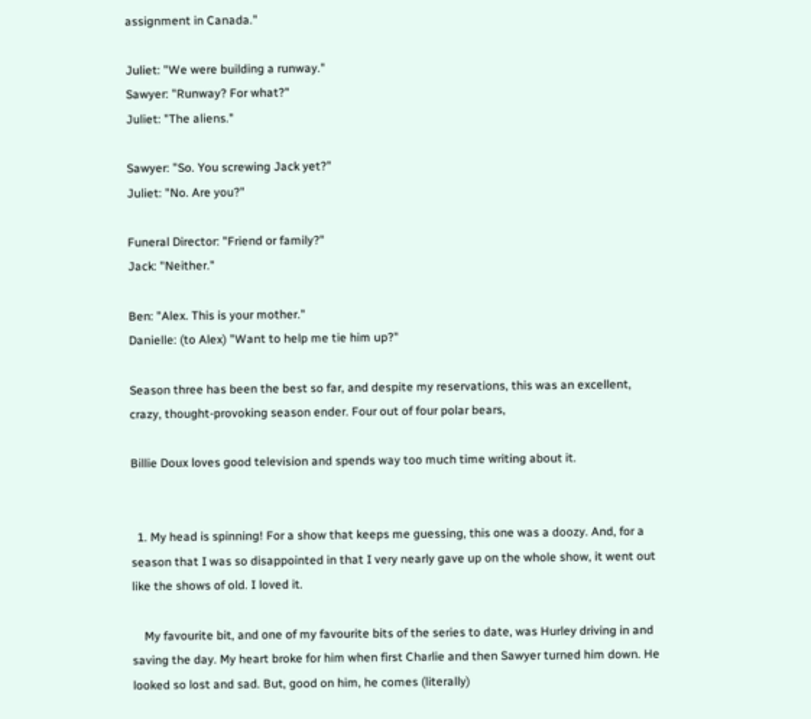assignment in Canada."

Juliet: "We were building a runway."
Sawyer: "Runway? For what?"
Juliet: "The aliens."

Sawyer: "So. You screwing Jack yet?"
Juliet: "No. Are you?"

Funeral Director: "Friend or family?"
Jack: "Neither."

Ben: "Alex. This is your mother."
Danielle: (to Alex) "Want to help me tie him up?"

Season three has been the best so far, and despite my reservations, this was an excellent, crazy, thought-provoking season ender. Four out of four polar bears,

Billie Doux loves good television and spends way too much time writing about it.


  1. My head is spinning! For a show that keeps me guessing, this one was a doozy. And, for a season that I was so disappointed in that I very nearly gave up on the whole show, it went out like the shows of old. I loved it.

    My favourite bit, and one of my favourite bits of the series to date, was Hurley driving in and saving the day. My heart broke for him when first Charlie and then Sawyer turned him down. He looked so lost and sad. But, good on him, he comes (literally)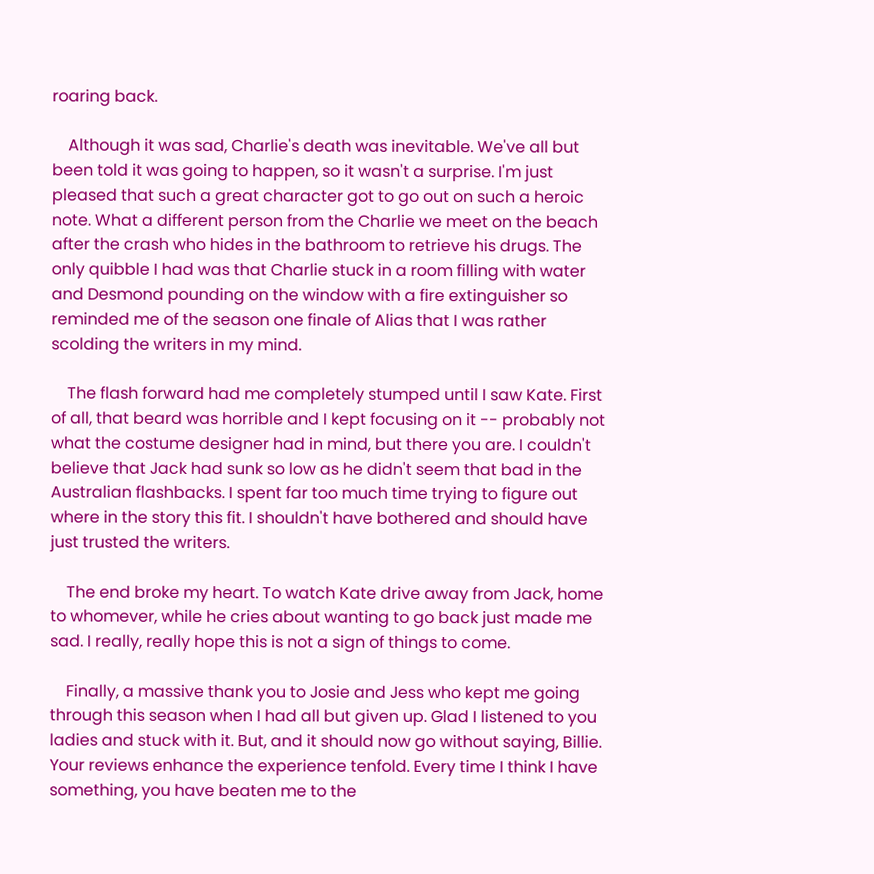roaring back.

    Although it was sad, Charlie's death was inevitable. We've all but been told it was going to happen, so it wasn't a surprise. I'm just pleased that such a great character got to go out on such a heroic note. What a different person from the Charlie we meet on the beach after the crash who hides in the bathroom to retrieve his drugs. The only quibble I had was that Charlie stuck in a room filling with water and Desmond pounding on the window with a fire extinguisher so reminded me of the season one finale of Alias that I was rather scolding the writers in my mind.

    The flash forward had me completely stumped until I saw Kate. First of all, that beard was horrible and I kept focusing on it -- probably not what the costume designer had in mind, but there you are. I couldn't believe that Jack had sunk so low as he didn't seem that bad in the Australian flashbacks. I spent far too much time trying to figure out where in the story this fit. I shouldn't have bothered and should have just trusted the writers.

    The end broke my heart. To watch Kate drive away from Jack, home to whomever, while he cries about wanting to go back just made me sad. I really, really hope this is not a sign of things to come.

    Finally, a massive thank you to Josie and Jess who kept me going through this season when I had all but given up. Glad I listened to you ladies and stuck with it. But, and it should now go without saying, Billie. Your reviews enhance the experience tenfold. Every time I think I have something, you have beaten me to the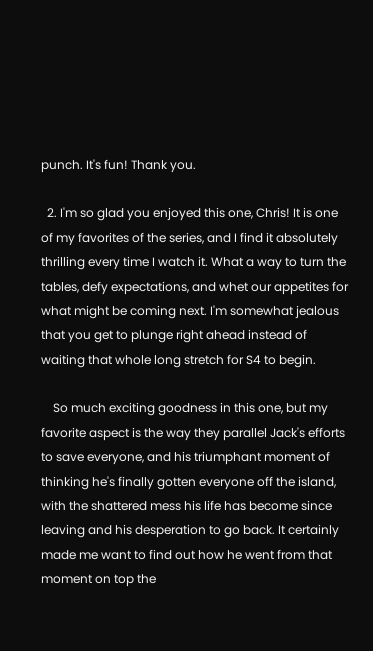punch. It's fun! Thank you.

  2. I'm so glad you enjoyed this one, Chris! It is one of my favorites of the series, and I find it absolutely thrilling every time I watch it. What a way to turn the tables, defy expectations, and whet our appetites for what might be coming next. I'm somewhat jealous that you get to plunge right ahead instead of waiting that whole long stretch for S4 to begin.

    So much exciting goodness in this one, but my favorite aspect is the way they parallel Jack's efforts to save everyone, and his triumphant moment of thinking he's finally gotten everyone off the island, with the shattered mess his life has become since leaving and his desperation to go back. It certainly made me want to find out how he went from that moment on top the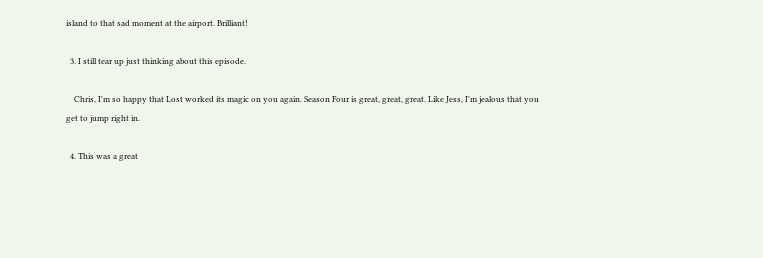island to that sad moment at the airport. Brilliant!

  3. I still tear up just thinking about this episode.

    Chris, I'm so happy that Lost worked its magic on you again. Season Four is great, great, great. Like Jess, I'm jealous that you get to jump right in.

  4. This was a great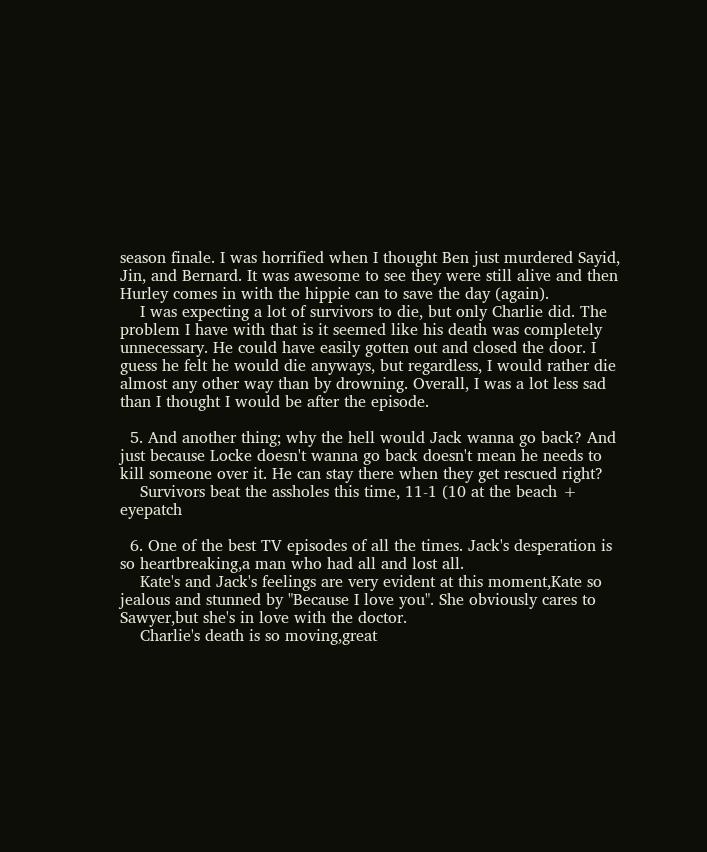season finale. I was horrified when I thought Ben just murdered Sayid, Jin, and Bernard. It was awesome to see they were still alive and then Hurley comes in with the hippie can to save the day (again).
    I was expecting a lot of survivors to die, but only Charlie did. The problem I have with that is it seemed like his death was completely unnecessary. He could have easily gotten out and closed the door. I guess he felt he would die anyways, but regardless, I would rather die almost any other way than by drowning. Overall, I was a lot less sad than I thought I would be after the episode.

  5. And another thing; why the hell would Jack wanna go back? And just because Locke doesn't wanna go back doesn't mean he needs to kill someone over it. He can stay there when they get rescued right?
    Survivors beat the assholes this time, 11-1 (10 at the beach + eyepatch

  6. One of the best TV episodes of all the times. Jack's desperation is so heartbreaking,a man who had all and lost all.
    Kate's and Jack's feelings are very evident at this moment,Kate so jealous and stunned by "Because I love you". She obviously cares to Sawyer,but she's in love with the doctor.
    Charlie's death is so moving,great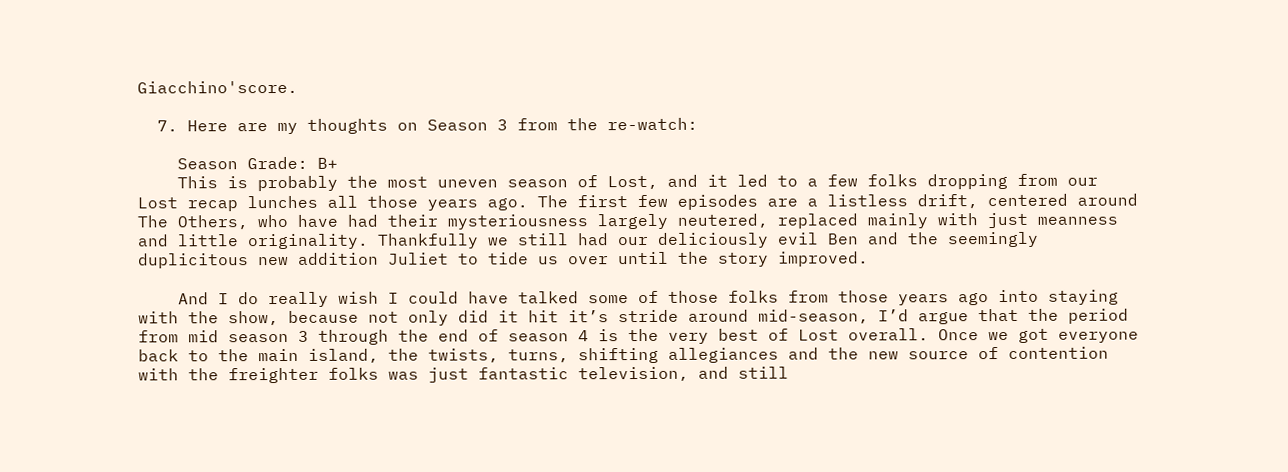Giacchino'score.

  7. Here are my thoughts on Season 3 from the re-watch:

    Season Grade: B+
    This is probably the most uneven season of Lost, and it led to a few folks dropping from our Lost recap lunches all those years ago. The first few episodes are a listless drift, centered around The Others, who have had their mysteriousness largely neutered, replaced mainly with just meanness and little originality. Thankfully we still had our deliciously evil Ben and the seemingly duplicitous new addition Juliet to tide us over until the story improved.

    And I do really wish I could have talked some of those folks from those years ago into staying with the show, because not only did it hit it’s stride around mid-season, I’d argue that the period from mid season 3 through the end of season 4 is the very best of Lost overall. Once we got everyone back to the main island, the twists, turns, shifting allegiances and the new source of contention with the freighter folks was just fantastic television, and still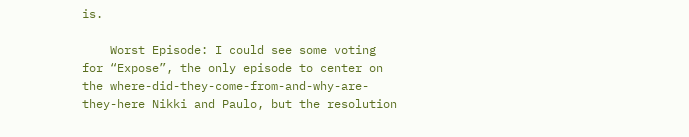is.

    Worst Episode: I could see some voting for “Expose”, the only episode to center on the where-did-they-come-from-and-why-are-they-here Nikki and Paulo, but the resolution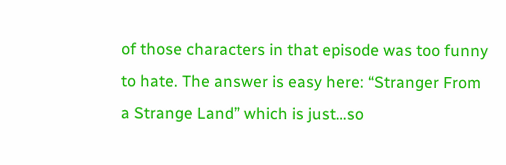of those characters in that episode was too funny to hate. The answer is easy here: “Stranger From a Strange Land” which is just…so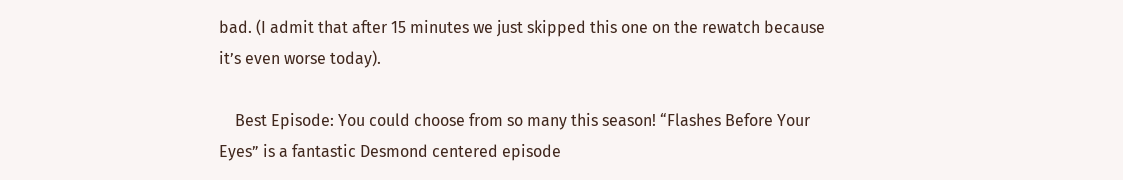bad. (I admit that after 15 minutes we just skipped this one on the rewatch because it’s even worse today).

    Best Episode: You could choose from so many this season! “Flashes Before Your Eyes” is a fantastic Desmond centered episode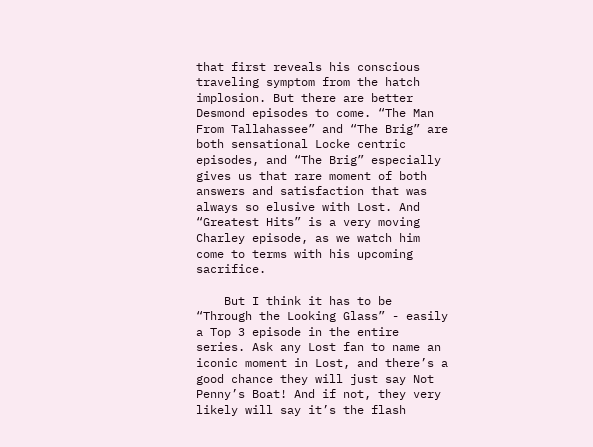that first reveals his conscious traveling symptom from the hatch implosion. But there are better Desmond episodes to come. “The Man From Tallahassee” and “The Brig” are both sensational Locke centric episodes, and “The Brig” especially gives us that rare moment of both answers and satisfaction that was always so elusive with Lost. And “Greatest Hits” is a very moving Charley episode, as we watch him come to terms with his upcoming sacrifice.

    But I think it has to be “Through the Looking Glass” - easily a Top 3 episode in the entire series. Ask any Lost fan to name an iconic moment in Lost, and there’s a good chance they will just say Not Penny’s Boat! And if not, they very likely will say it’s the flash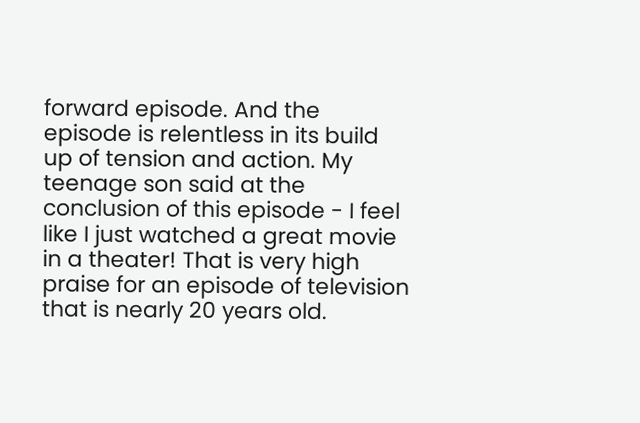forward episode. And the episode is relentless in its build up of tension and action. My teenage son said at the conclusion of this episode - I feel like I just watched a great movie in a theater! That is very high praise for an episode of television that is nearly 20 years old.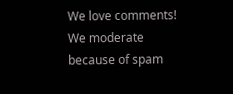We love comments! We moderate because of spam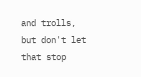and trolls, but don't let that stop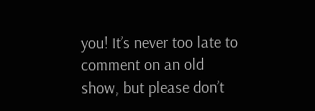you! It’s never too late to comment on an old show, but please don’t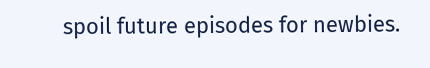spoil future episodes for newbies.